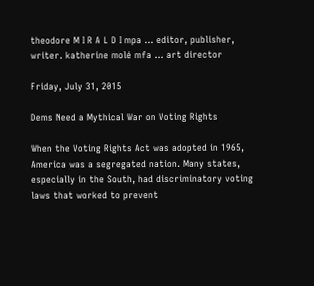theodore M I R A L D I mpa ... editor, publisher, writer. katherine molé mfa ... art director

Friday, July 31, 2015

Dems Need a Mythical War on Voting Rights

When the Voting Rights Act was adopted in 1965, America was a segregated nation. Many states, especially in the South, had discriminatory voting laws that worked to prevent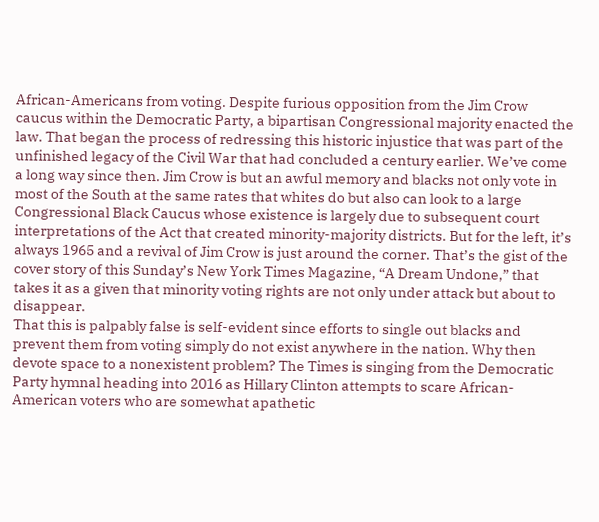African-Americans from voting. Despite furious opposition from the Jim Crow caucus within the Democratic Party, a bipartisan Congressional majority enacted the law. That began the process of redressing this historic injustice that was part of the unfinished legacy of the Civil War that had concluded a century earlier. We’ve come a long way since then. Jim Crow is but an awful memory and blacks not only vote in most of the South at the same rates that whites do but also can look to a large Congressional Black Caucus whose existence is largely due to subsequent court interpretations of the Act that created minority-majority districts. But for the left, it’s always 1965 and a revival of Jim Crow is just around the corner. That’s the gist of the cover story of this Sunday’s New York Times Magazine, “A Dream Undone,” that takes it as a given that minority voting rights are not only under attack but about to disappear.
That this is palpably false is self-evident since efforts to single out blacks and prevent them from voting simply do not exist anywhere in the nation. Why then devote space to a nonexistent problem? The Times is singing from the Democratic Party hymnal heading into 2016 as Hillary Clinton attempts to scare African-American voters who are somewhat apathetic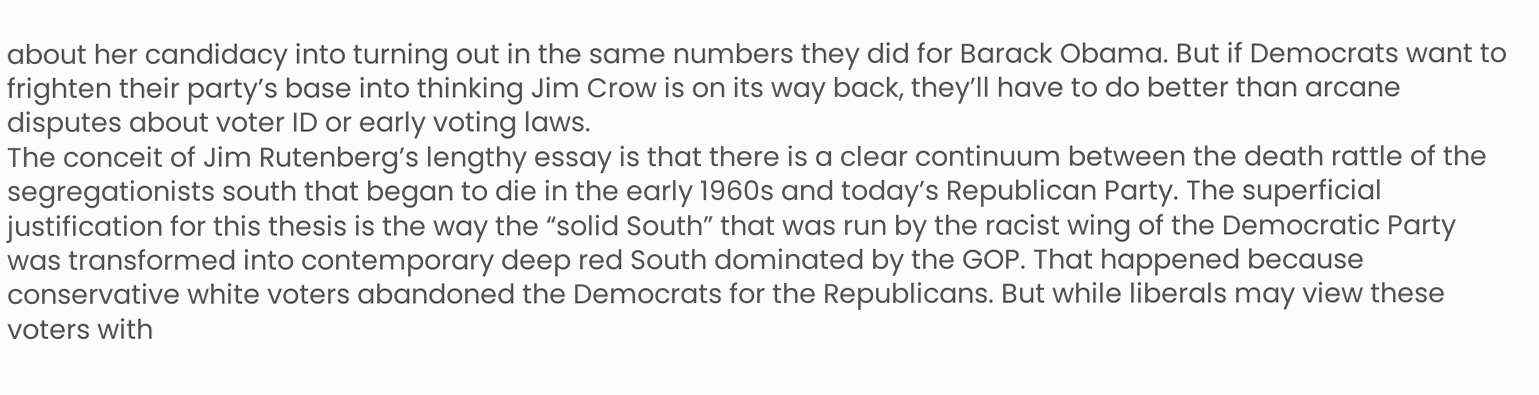about her candidacy into turning out in the same numbers they did for Barack Obama. But if Democrats want to frighten their party’s base into thinking Jim Crow is on its way back, they’ll have to do better than arcane disputes about voter ID or early voting laws.
The conceit of Jim Rutenberg’s lengthy essay is that there is a clear continuum between the death rattle of the segregationists south that began to die in the early 1960s and today’s Republican Party. The superficial justification for this thesis is the way the “solid South” that was run by the racist wing of the Democratic Party was transformed into contemporary deep red South dominated by the GOP. That happened because conservative white voters abandoned the Democrats for the Republicans. But while liberals may view these voters with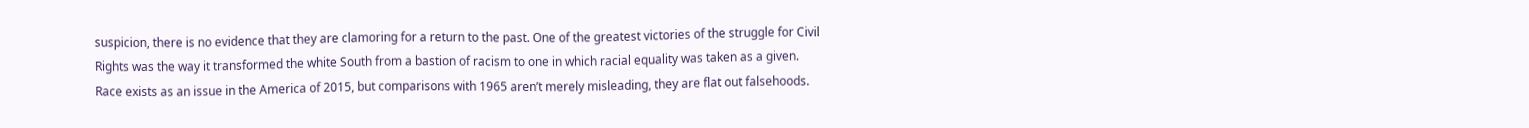suspicion, there is no evidence that they are clamoring for a return to the past. One of the greatest victories of the struggle for Civil Rights was the way it transformed the white South from a bastion of racism to one in which racial equality was taken as a given. Race exists as an issue in the America of 2015, but comparisons with 1965 aren’t merely misleading, they are flat out falsehoods.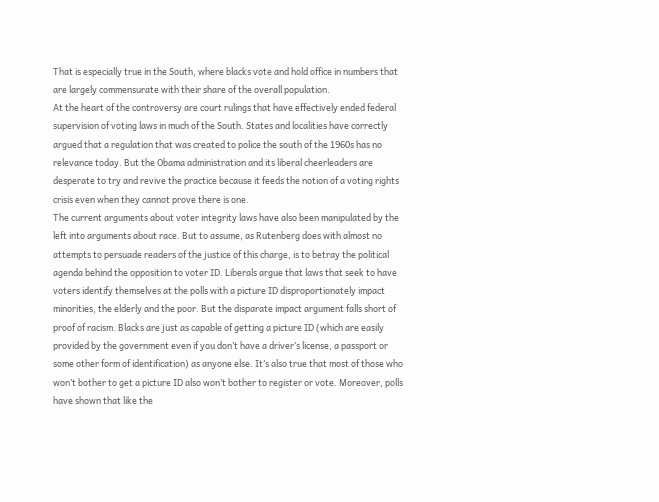That is especially true in the South, where blacks vote and hold office in numbers that are largely commensurate with their share of the overall population.
At the heart of the controversy are court rulings that have effectively ended federal supervision of voting laws in much of the South. States and localities have correctly argued that a regulation that was created to police the south of the 1960s has no relevance today. But the Obama administration and its liberal cheerleaders are desperate to try and revive the practice because it feeds the notion of a voting rights crisis even when they cannot prove there is one.
The current arguments about voter integrity laws have also been manipulated by the left into arguments about race. But to assume, as Rutenberg does with almost no attempts to persuade readers of the justice of this charge, is to betray the political agenda behind the opposition to voter ID. Liberals argue that laws that seek to have voters identify themselves at the polls with a picture ID disproportionately impact minorities, the elderly and the poor. But the disparate impact argument falls short of proof of racism. Blacks are just as capable of getting a picture ID (which are easily provided by the government even if you don’t have a driver’s license, a passport or some other form of identification) as anyone else. It’s also true that most of those who won’t bother to get a picture ID also won’t bother to register or vote. Moreover, polls have shown that like the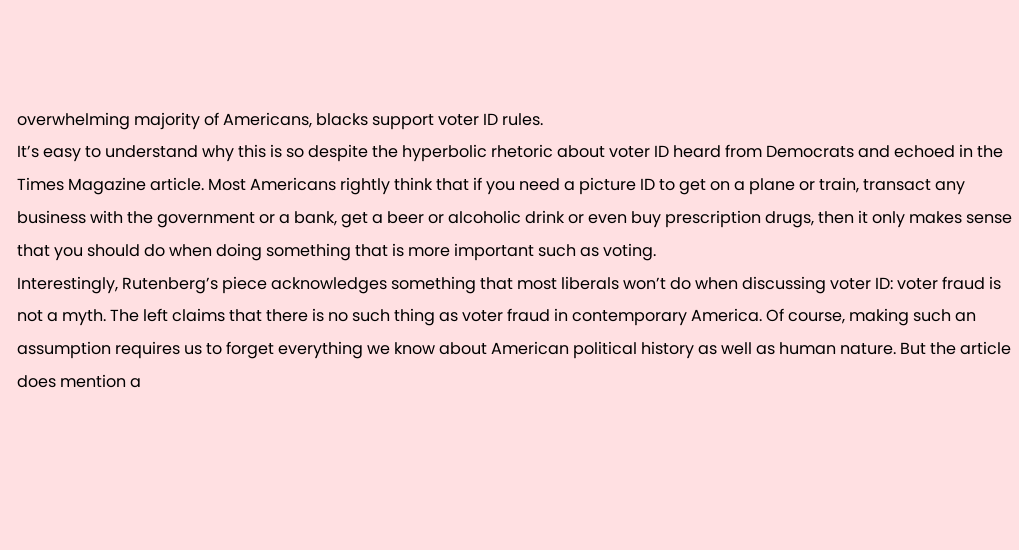overwhelming majority of Americans, blacks support voter ID rules.
It’s easy to understand why this is so despite the hyperbolic rhetoric about voter ID heard from Democrats and echoed in the Times Magazine article. Most Americans rightly think that if you need a picture ID to get on a plane or train, transact any business with the government or a bank, get a beer or alcoholic drink or even buy prescription drugs, then it only makes sense that you should do when doing something that is more important such as voting.
Interestingly, Rutenberg’s piece acknowledges something that most liberals won’t do when discussing voter ID: voter fraud is not a myth. The left claims that there is no such thing as voter fraud in contemporary America. Of course, making such an assumption requires us to forget everything we know about American political history as well as human nature. But the article does mention a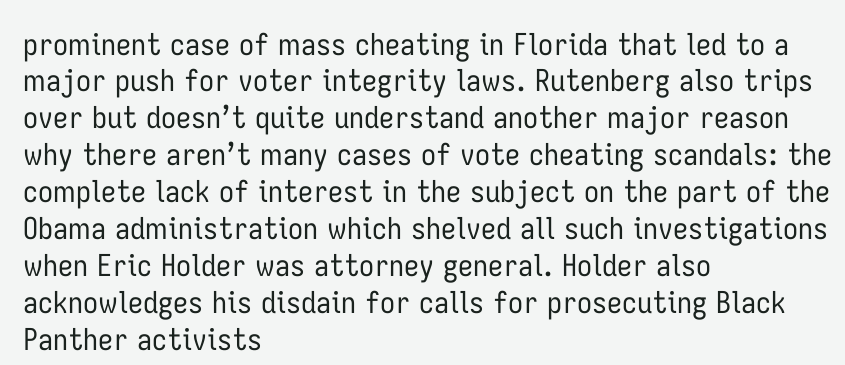prominent case of mass cheating in Florida that led to a major push for voter integrity laws. Rutenberg also trips over but doesn’t quite understand another major reason why there aren’t many cases of vote cheating scandals: the complete lack of interest in the subject on the part of the Obama administration which shelved all such investigations when Eric Holder was attorney general. Holder also acknowledges his disdain for calls for prosecuting Black Panther activists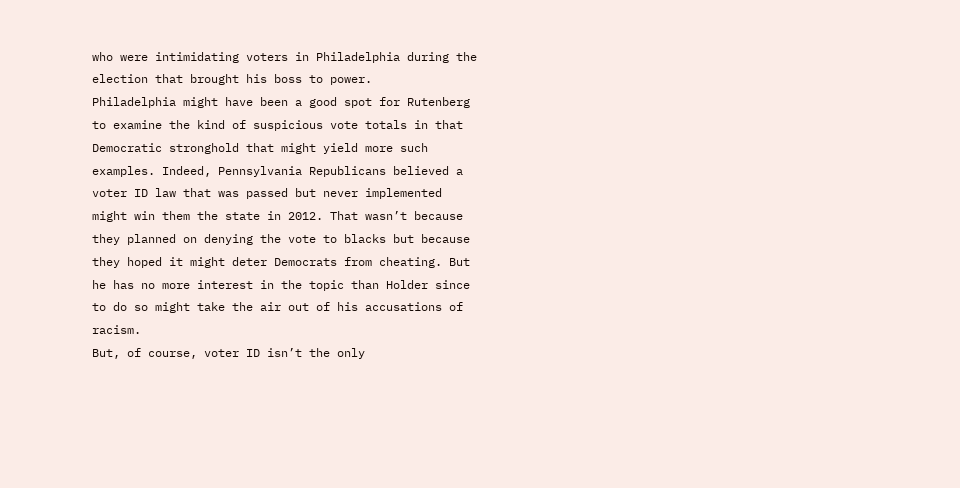who were intimidating voters in Philadelphia during the election that brought his boss to power.
Philadelphia might have been a good spot for Rutenberg to examine the kind of suspicious vote totals in that Democratic stronghold that might yield more such examples. Indeed, Pennsylvania Republicans believed a voter ID law that was passed but never implemented might win them the state in 2012. That wasn’t because they planned on denying the vote to blacks but because they hoped it might deter Democrats from cheating. But he has no more interest in the topic than Holder since to do so might take the air out of his accusations of racism.
But, of course, voter ID isn’t the only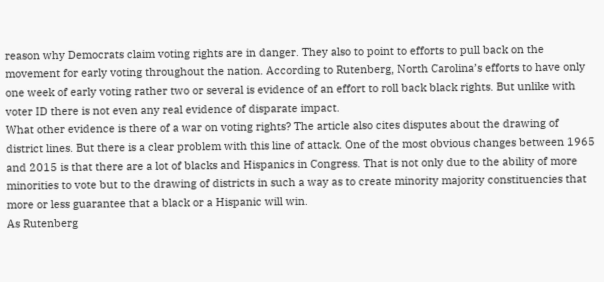reason why Democrats claim voting rights are in danger. They also to point to efforts to pull back on the movement for early voting throughout the nation. According to Rutenberg, North Carolina’s efforts to have only one week of early voting rather two or several is evidence of an effort to roll back black rights. But unlike with voter ID there is not even any real evidence of disparate impact.
What other evidence is there of a war on voting rights? The article also cites disputes about the drawing of district lines. But there is a clear problem with this line of attack. One of the most obvious changes between 1965 and 2015 is that there are a lot of blacks and Hispanics in Congress. That is not only due to the ability of more minorities to vote but to the drawing of districts in such a way as to create minority majority constituencies that more or less guarantee that a black or a Hispanic will win.
As Rutenberg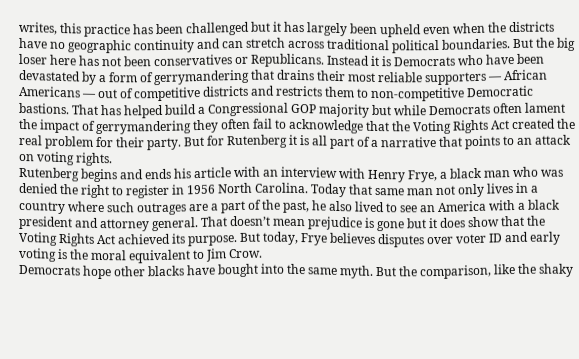writes, this practice has been challenged but it has largely been upheld even when the districts have no geographic continuity and can stretch across traditional political boundaries. But the big loser here has not been conservatives or Republicans. Instead it is Democrats who have been devastated by a form of gerrymandering that drains their most reliable supporters — African Americans — out of competitive districts and restricts them to non-competitive Democratic bastions. That has helped build a Congressional GOP majority but while Democrats often lament the impact of gerrymandering they often fail to acknowledge that the Voting Rights Act created the real problem for their party. But for Rutenberg it is all part of a narrative that points to an attack on voting rights.
Rutenberg begins and ends his article with an interview with Henry Frye, a black man who was denied the right to register in 1956 North Carolina. Today that same man not only lives in a country where such outrages are a part of the past, he also lived to see an America with a black president and attorney general. That doesn’t mean prejudice is gone but it does show that the Voting Rights Act achieved its purpose. But today, Frye believes disputes over voter ID and early voting is the moral equivalent to Jim Crow.
Democrats hope other blacks have bought into the same myth. But the comparison, like the shaky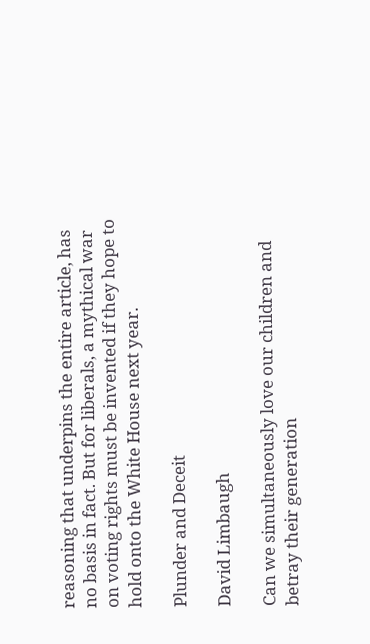reasoning that underpins the entire article, has no basis in fact. But for liberals, a mythical war on voting rights must be invented if they hope to hold onto the White House next year.

Plunder and Deceit

David Limbaugh

Can we simultaneously love our children and betray their generation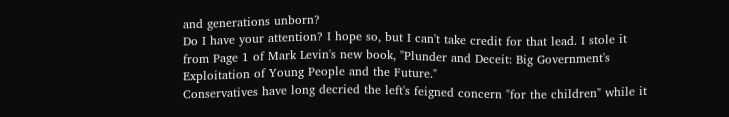and generations unborn?
Do I have your attention? I hope so, but I can't take credit for that lead. I stole it from Page 1 of Mark Levin's new book, "Plunder and Deceit: Big Government's Exploitation of Young People and the Future."
Conservatives have long decried the left's feigned concern "for the children" while it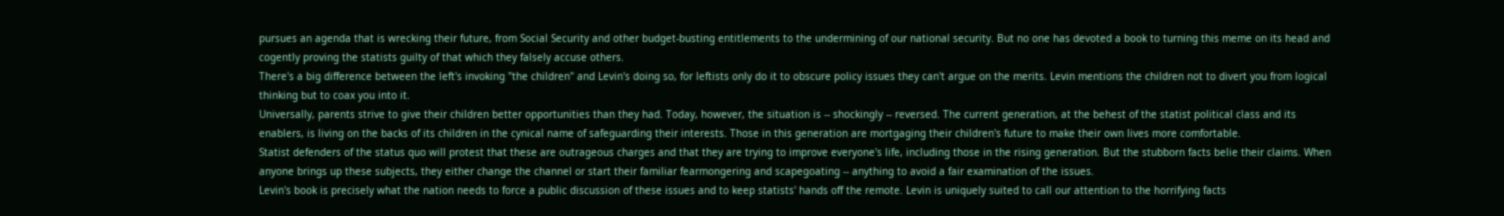pursues an agenda that is wrecking their future, from Social Security and other budget-busting entitlements to the undermining of our national security. But no one has devoted a book to turning this meme on its head and cogently proving the statists guilty of that which they falsely accuse others.
There's a big difference between the left's invoking "the children" and Levin's doing so, for leftists only do it to obscure policy issues they can't argue on the merits. Levin mentions the children not to divert you from logical thinking but to coax you into it.
Universally, parents strive to give their children better opportunities than they had. Today, however, the situation is -- shockingly -- reversed. The current generation, at the behest of the statist political class and its enablers, is living on the backs of its children in the cynical name of safeguarding their interests. Those in this generation are mortgaging their children's future to make their own lives more comfortable.
Statist defenders of the status quo will protest that these are outrageous charges and that they are trying to improve everyone's life, including those in the rising generation. But the stubborn facts belie their claims. When anyone brings up these subjects, they either change the channel or start their familiar fearmongering and scapegoating -- anything to avoid a fair examination of the issues.
Levin's book is precisely what the nation needs to force a public discussion of these issues and to keep statists' hands off the remote. Levin is uniquely suited to call our attention to the horrifying facts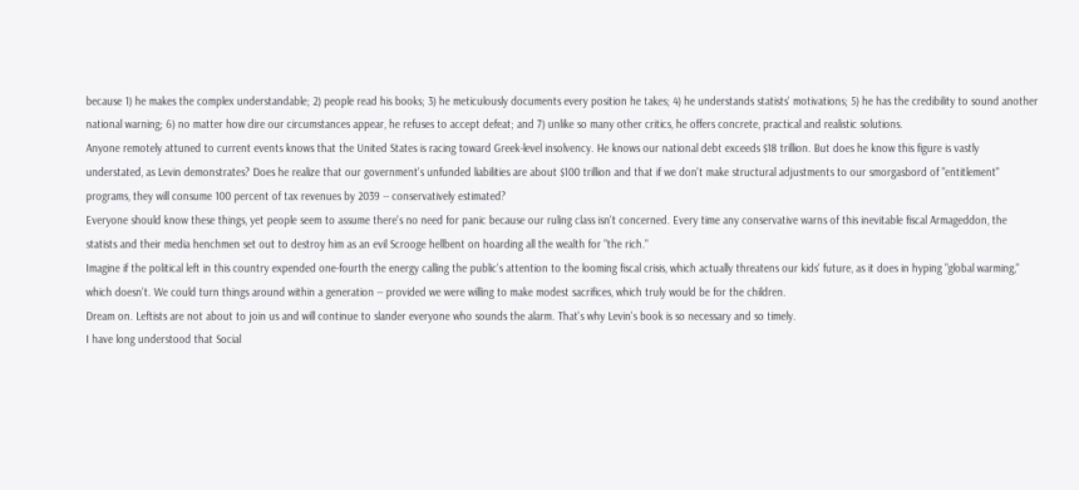because 1) he makes the complex understandable; 2) people read his books; 3) he meticulously documents every position he takes; 4) he understands statists' motivations; 5) he has the credibility to sound another national warning; 6) no matter how dire our circumstances appear, he refuses to accept defeat; and 7) unlike so many other critics, he offers concrete, practical and realistic solutions.
Anyone remotely attuned to current events knows that the United States is racing toward Greek-level insolvency. He knows our national debt exceeds $18 trillion. But does he know this figure is vastly understated, as Levin demonstrates? Does he realize that our government's unfunded liabilities are about $100 trillion and that if we don't make structural adjustments to our smorgasbord of "entitlement" programs, they will consume 100 percent of tax revenues by 2039 -- conservatively estimated?
Everyone should know these things, yet people seem to assume there's no need for panic because our ruling class isn't concerned. Every time any conservative warns of this inevitable fiscal Armageddon, the statists and their media henchmen set out to destroy him as an evil Scrooge hellbent on hoarding all the wealth for "the rich."
Imagine if the political left in this country expended one-fourth the energy calling the public's attention to the looming fiscal crisis, which actually threatens our kids' future, as it does in hyping "global warming," which doesn't. We could turn things around within a generation -- provided we were willing to make modest sacrifices, which truly would be for the children.
Dream on. Leftists are not about to join us and will continue to slander everyone who sounds the alarm. That's why Levin's book is so necessary and so timely.
I have long understood that Social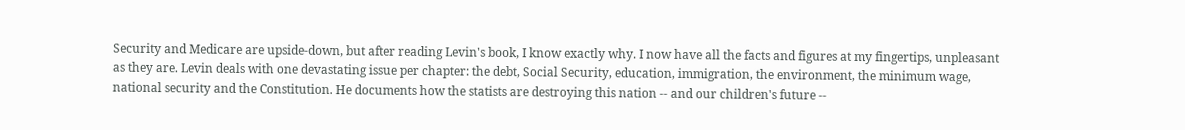Security and Medicare are upside-down, but after reading Levin's book, I know exactly why. I now have all the facts and figures at my fingertips, unpleasant as they are. Levin deals with one devastating issue per chapter: the debt, Social Security, education, immigration, the environment, the minimum wage, national security and the Constitution. He documents how the statists are destroying this nation -- and our children's future --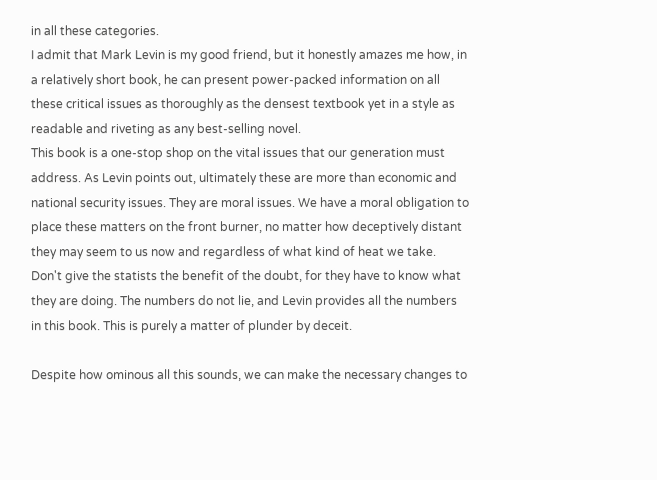in all these categories.
I admit that Mark Levin is my good friend, but it honestly amazes me how, in a relatively short book, he can present power-packed information on all these critical issues as thoroughly as the densest textbook yet in a style as readable and riveting as any best-selling novel.
This book is a one-stop shop on the vital issues that our generation must address. As Levin points out, ultimately these are more than economic and national security issues. They are moral issues. We have a moral obligation to place these matters on the front burner, no matter how deceptively distant they may seem to us now and regardless of what kind of heat we take.
Don't give the statists the benefit of the doubt, for they have to know what they are doing. The numbers do not lie, and Levin provides all the numbers in this book. This is purely a matter of plunder by deceit.

Despite how ominous all this sounds, we can make the necessary changes to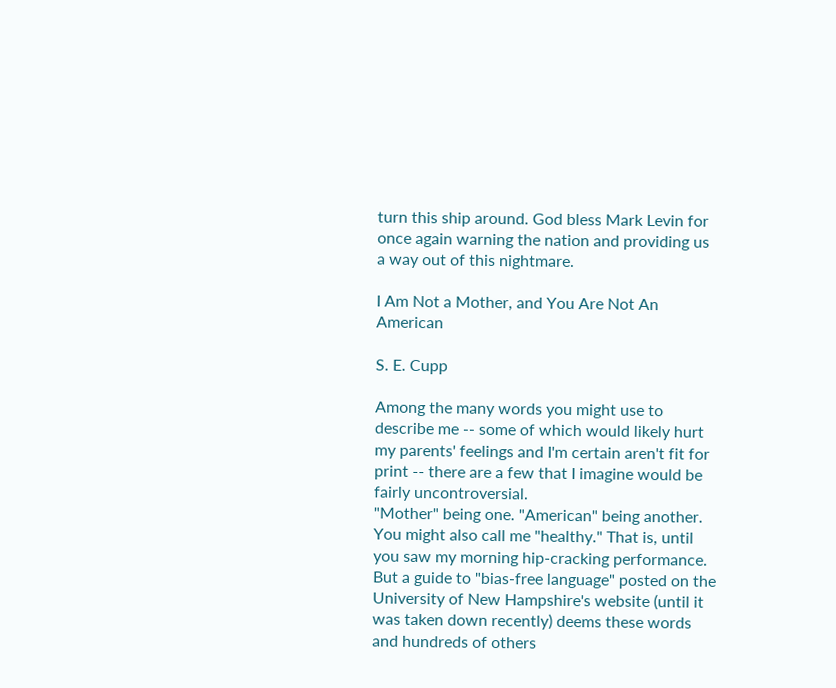turn this ship around. God bless Mark Levin for once again warning the nation and providing us a way out of this nightmare.

I Am Not a Mother, and You Are Not An American

S. E. Cupp

Among the many words you might use to describe me -- some of which would likely hurt my parents' feelings and I'm certain aren't fit for print -- there are a few that I imagine would be fairly uncontroversial.
"Mother" being one. "American" being another. You might also call me "healthy." That is, until you saw my morning hip-cracking performance.
But a guide to "bias-free language" posted on the University of New Hampshire's website (until it was taken down recently) deems these words and hundreds of others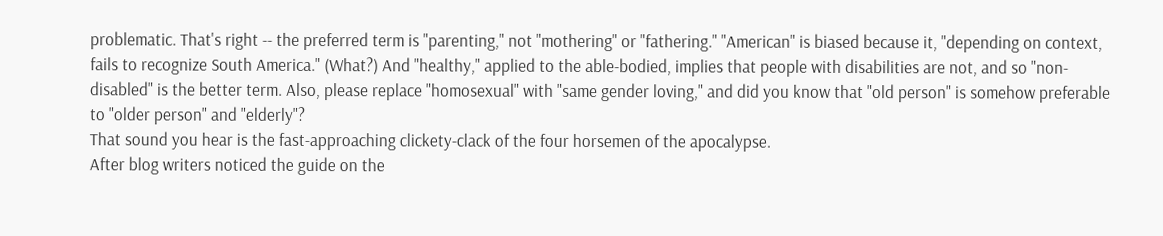problematic. That's right -- the preferred term is "parenting," not "mothering" or "fathering." "American" is biased because it, "depending on context, fails to recognize South America." (What?) And "healthy," applied to the able-bodied, implies that people with disabilities are not, and so "non-disabled" is the better term. Also, please replace "homosexual" with "same gender loving," and did you know that "old person" is somehow preferable to "older person" and "elderly"?
That sound you hear is the fast-approaching clickety-clack of the four horsemen of the apocalypse.
After blog writers noticed the guide on the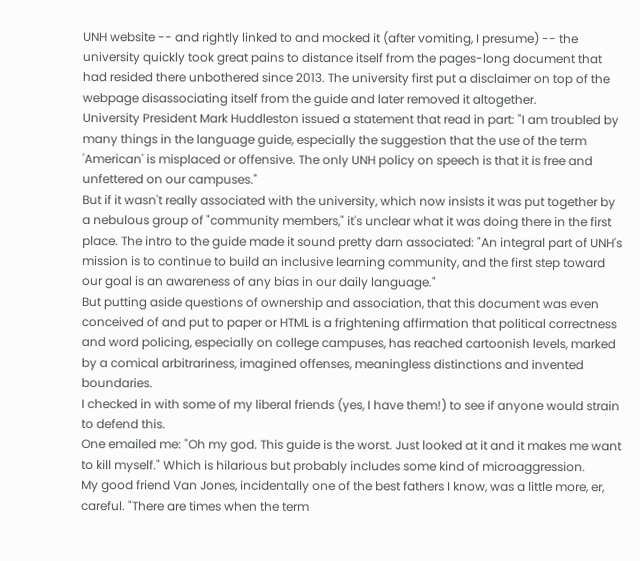UNH website -- and rightly linked to and mocked it (after vomiting, I presume) -- the university quickly took great pains to distance itself from the pages-long document that had resided there unbothered since 2013. The university first put a disclaimer on top of the webpage disassociating itself from the guide and later removed it altogether.
University President Mark Huddleston issued a statement that read in part: "I am troubled by many things in the language guide, especially the suggestion that the use of the term 'American' is misplaced or offensive. The only UNH policy on speech is that it is free and unfettered on our campuses."
But if it wasn't really associated with the university, which now insists it was put together by a nebulous group of "community members," it's unclear what it was doing there in the first place. The intro to the guide made it sound pretty darn associated: "An integral part of UNH's mission is to continue to build an inclusive learning community, and the first step toward our goal is an awareness of any bias in our daily language."
But putting aside questions of ownership and association, that this document was even conceived of and put to paper or HTML is a frightening affirmation that political correctness and word policing, especially on college campuses, has reached cartoonish levels, marked by a comical arbitrariness, imagined offenses, meaningless distinctions and invented boundaries.
I checked in with some of my liberal friends (yes, I have them!) to see if anyone would strain to defend this.
One emailed me: "Oh my god. This guide is the worst. Just looked at it and it makes me want to kill myself." Which is hilarious but probably includes some kind of microaggression.
My good friend Van Jones, incidentally one of the best fathers I know, was a little more, er, careful. "There are times when the term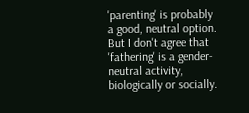'parenting' is probably a good, neutral option. But I don't agree that 'fathering' is a gender-neutral activity, biologically or socially.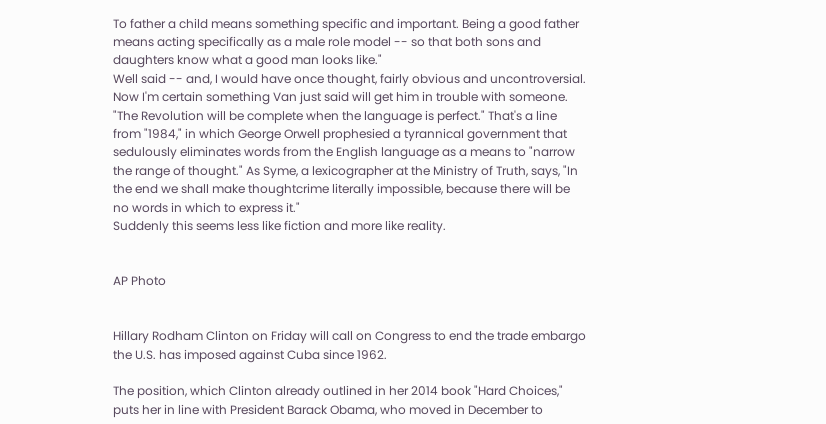To father a child means something specific and important. Being a good father means acting specifically as a male role model -- so that both sons and daughters know what a good man looks like."
Well said -- and, I would have once thought, fairly obvious and uncontroversial. Now I'm certain something Van just said will get him in trouble with someone.
"The Revolution will be complete when the language is perfect." That's a line from "1984," in which George Orwell prophesied a tyrannical government that sedulously eliminates words from the English language as a means to "narrow the range of thought." As Syme, a lexicographer at the Ministry of Truth, says, "In the end we shall make thoughtcrime literally impossible, because there will be no words in which to express it."
Suddenly this seems less like fiction and more like reality.


AP Photo


Hillary Rodham Clinton on Friday will call on Congress to end the trade embargo the U.S. has imposed against Cuba since 1962.

The position, which Clinton already outlined in her 2014 book "Hard Choices," puts her in line with President Barack Obama, who moved in December to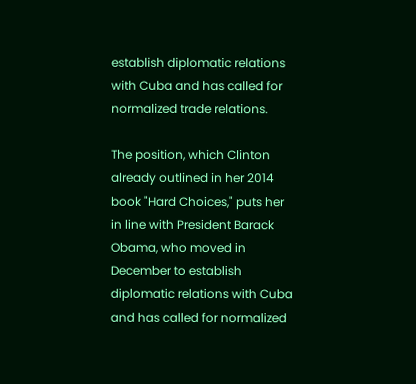establish diplomatic relations with Cuba and has called for normalized trade relations.

The position, which Clinton already outlined in her 2014 book "Hard Choices," puts her in line with President Barack Obama, who moved in December to establish diplomatic relations with Cuba and has called for normalized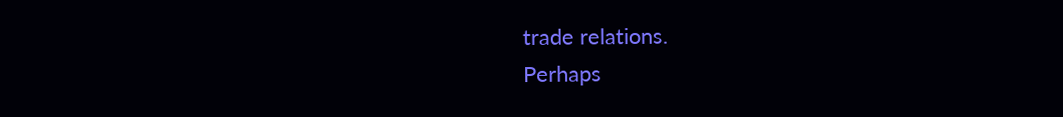trade relations.
Perhaps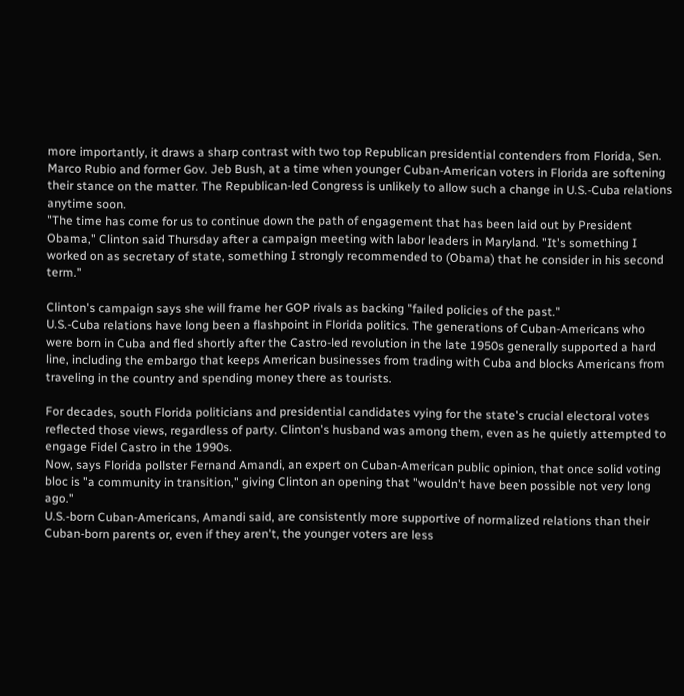more importantly, it draws a sharp contrast with two top Republican presidential contenders from Florida, Sen. Marco Rubio and former Gov. Jeb Bush, at a time when younger Cuban-American voters in Florida are softening their stance on the matter. The Republican-led Congress is unlikely to allow such a change in U.S.-Cuba relations anytime soon.
"The time has come for us to continue down the path of engagement that has been laid out by President Obama," Clinton said Thursday after a campaign meeting with labor leaders in Maryland. "It's something I worked on as secretary of state, something I strongly recommended to (Obama) that he consider in his second term."

Clinton's campaign says she will frame her GOP rivals as backing "failed policies of the past."
U.S.-Cuba relations have long been a flashpoint in Florida politics. The generations of Cuban-Americans who were born in Cuba and fled shortly after the Castro-led revolution in the late 1950s generally supported a hard line, including the embargo that keeps American businesses from trading with Cuba and blocks Americans from traveling in the country and spending money there as tourists.

For decades, south Florida politicians and presidential candidates vying for the state's crucial electoral votes reflected those views, regardless of party. Clinton's husband was among them, even as he quietly attempted to engage Fidel Castro in the 1990s.
Now, says Florida pollster Fernand Amandi, an expert on Cuban-American public opinion, that once solid voting bloc is "a community in transition," giving Clinton an opening that "wouldn't have been possible not very long ago."
U.S.-born Cuban-Americans, Amandi said, are consistently more supportive of normalized relations than their Cuban-born parents or, even if they aren't, the younger voters are less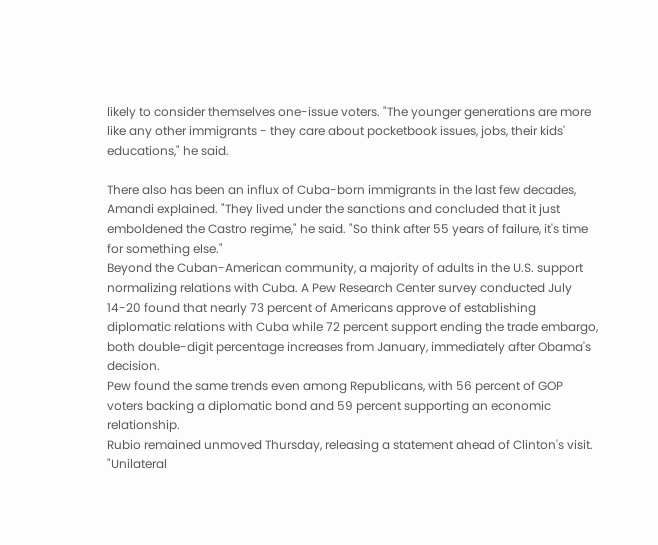likely to consider themselves one-issue voters. "The younger generations are more like any other immigrants - they care about pocketbook issues, jobs, their kids' educations," he said.

There also has been an influx of Cuba-born immigrants in the last few decades, Amandi explained. "They lived under the sanctions and concluded that it just emboldened the Castro regime," he said. "So think after 55 years of failure, it's time for something else."
Beyond the Cuban-American community, a majority of adults in the U.S. support normalizing relations with Cuba. A Pew Research Center survey conducted July 14-20 found that nearly 73 percent of Americans approve of establishing diplomatic relations with Cuba while 72 percent support ending the trade embargo, both double-digit percentage increases from January, immediately after Obama's decision.
Pew found the same trends even among Republicans, with 56 percent of GOP voters backing a diplomatic bond and 59 percent supporting an economic relationship.
Rubio remained unmoved Thursday, releasing a statement ahead of Clinton's visit. "Unilateral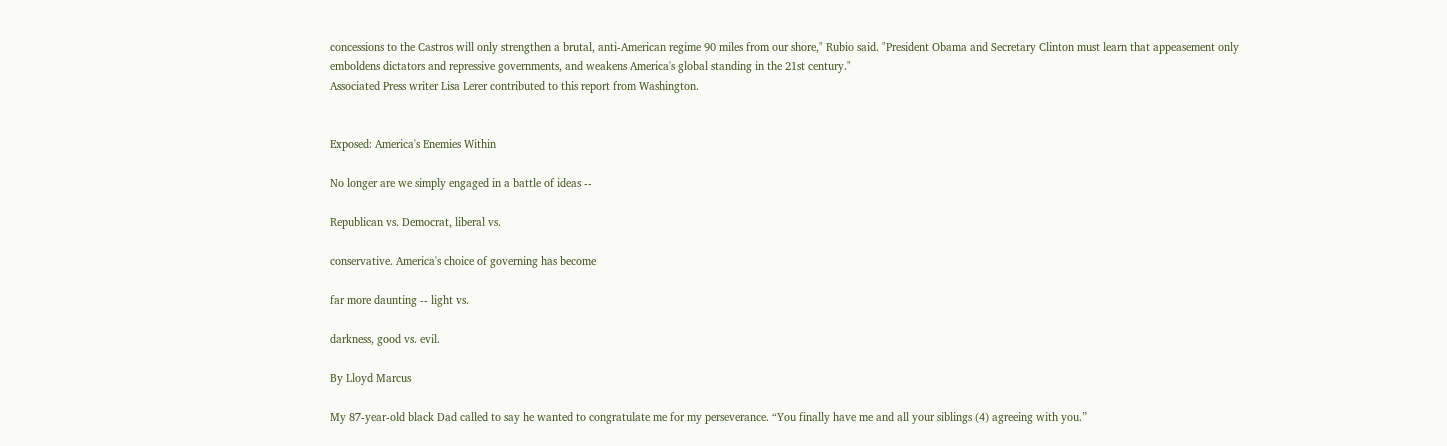concessions to the Castros will only strengthen a brutal, anti-American regime 90 miles from our shore," Rubio said. "President Obama and Secretary Clinton must learn that appeasement only emboldens dictators and repressive governments, and weakens America's global standing in the 21st century."
Associated Press writer Lisa Lerer contributed to this report from Washington.


Exposed: America's Enemies Within

No longer are we simply engaged in a battle of ideas --

Republican vs. Democrat, liberal vs.

conservative. America's choice of governing has become

far more daunting -- light vs.

darkness, good vs. evil.

By Lloyd Marcus

My 87-year-old black Dad called to say he wanted to congratulate me for my perseverance. “You finally have me and all your siblings (4) agreeing with you.”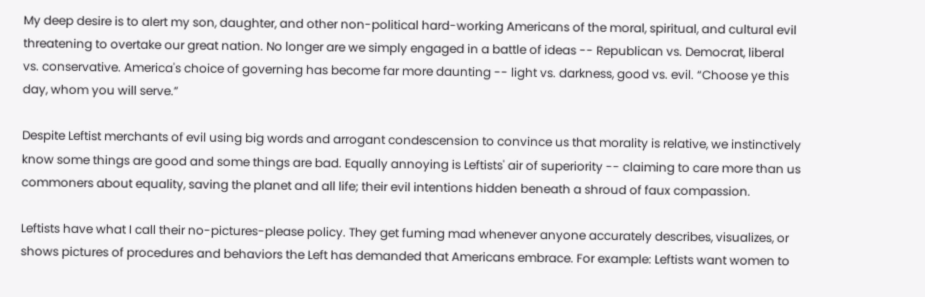My deep desire is to alert my son, daughter, and other non-political hard-working Americans of the moral, spiritual, and cultural evil threatening to overtake our great nation. No longer are we simply engaged in a battle of ideas -- Republican vs. Democrat, liberal vs. conservative. America's choice of governing has become far more daunting -- light vs. darkness, good vs. evil. “Choose ye this day, whom you will serve.”

Despite Leftist merchants of evil using big words and arrogant condescension to convince us that morality is relative, we instinctively know some things are good and some things are bad. Equally annoying is Leftists' air of superiority -- claiming to care more than us commoners about equality, saving the planet and all life; their evil intentions hidden beneath a shroud of faux compassion.

Leftists have what I call their no-pictures-please policy. They get fuming mad whenever anyone accurately describes, visualizes, or shows pictures of procedures and behaviors the Left has demanded that Americans embrace. For example: Leftists want women to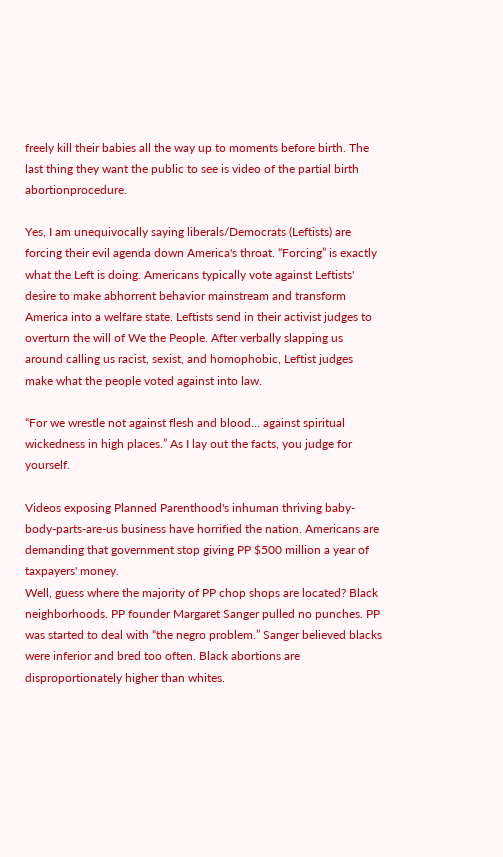freely kill their babies all the way up to moments before birth. The last thing they want the public to see is video of the partial birth abortionprocedure.

Yes, I am unequivocally saying liberals/Democrats (Leftists) are forcing their evil agenda down America's throat. “Forcing” is exactly what the Left is doing. Americans typically vote against Leftists' desire to make abhorrent behavior mainstream and transform America into a welfare state. Leftists send in their activist judges to overturn the will of We the People. After verbally slapping us around calling us racist, sexist, and homophobic, Leftist judges make what the people voted against into law.

“For we wrestle not against flesh and blood… against spiritual wickedness in high places.” As I lay out the facts, you judge for yourself.

Videos exposing Planned Parenthood's inhuman thriving baby-body-parts-are-us business have horrified the nation. Americans are demanding that government stop giving PP $500 million a year of taxpayers' money.
Well, guess where the majority of PP chop shops are located? Black neighborhoods. PP founder Margaret Sanger pulled no punches. PP was started to deal with “the negro problem.” Sanger believed blacks were inferior and bred too often. Black abortions are disproportionately higher than whites.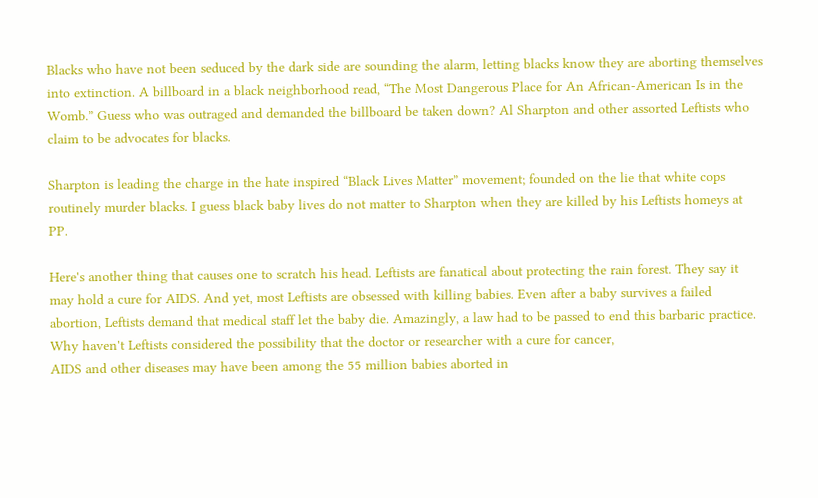Blacks who have not been seduced by the dark side are sounding the alarm, letting blacks know they are aborting themselves into extinction. A billboard in a black neighborhood read, “The Most Dangerous Place for An African-American Is in the Womb.” Guess who was outraged and demanded the billboard be taken down? Al Sharpton and other assorted Leftists who claim to be advocates for blacks.

Sharpton is leading the charge in the hate inspired “Black Lives Matter” movement; founded on the lie that white cops routinely murder blacks. I guess black baby lives do not matter to Sharpton when they are killed by his Leftists homeys at PP.

Here's another thing that causes one to scratch his head. Leftists are fanatical about protecting the rain forest. They say it may hold a cure for AIDS. And yet, most Leftists are obsessed with killing babies. Even after a baby survives a failed abortion, Leftists demand that medical staff let the baby die. Amazingly, a law had to be passed to end this barbaric practice. Why haven't Leftists considered the possibility that the doctor or researcher with a cure for cancer,
AIDS and other diseases may have been among the 55 million babies aborted in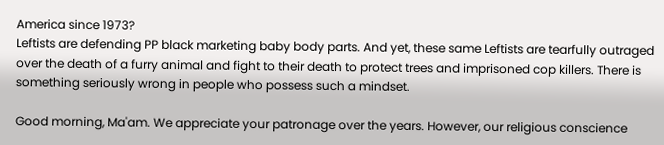America since 1973?
Leftists are defending PP black marketing baby body parts. And yet, these same Leftists are tearfully outraged over the death of a furry animal and fight to their death to protect trees and imprisoned cop killers. There is something seriously wrong in people who possess such a mindset.

Good morning, Ma'am. We appreciate your patronage over the years. However, our religious conscience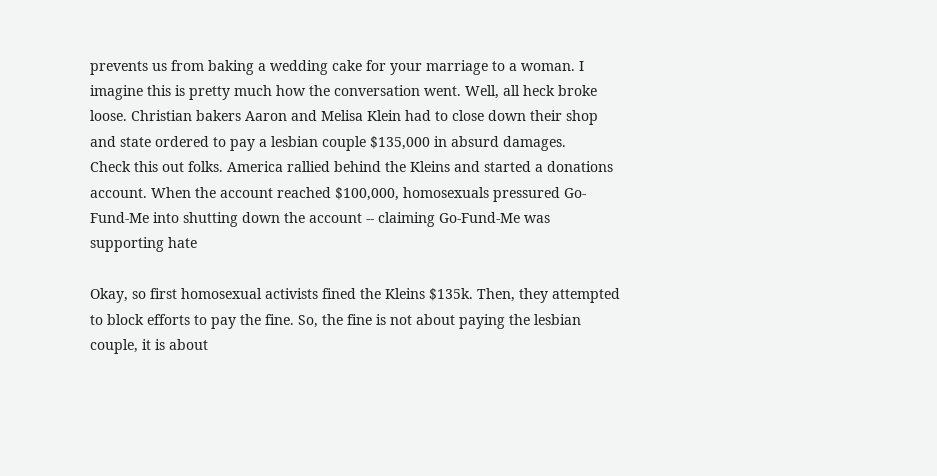prevents us from baking a wedding cake for your marriage to a woman. I imagine this is pretty much how the conversation went. Well, all heck broke loose. Christian bakers Aaron and Melisa Klein had to close down their shop and state ordered to pay a lesbian couple $135,000 in absurd damages.
Check this out folks. America rallied behind the Kleins and started a donations account. When the account reached $100,000, homosexuals pressured Go-Fund-Me into shutting down the account -- claiming Go-Fund-Me was supporting hate

Okay, so first homosexual activists fined the Kleins $135k. Then, they attempted to block efforts to pay the fine. So, the fine is not about paying the lesbian couple, it is about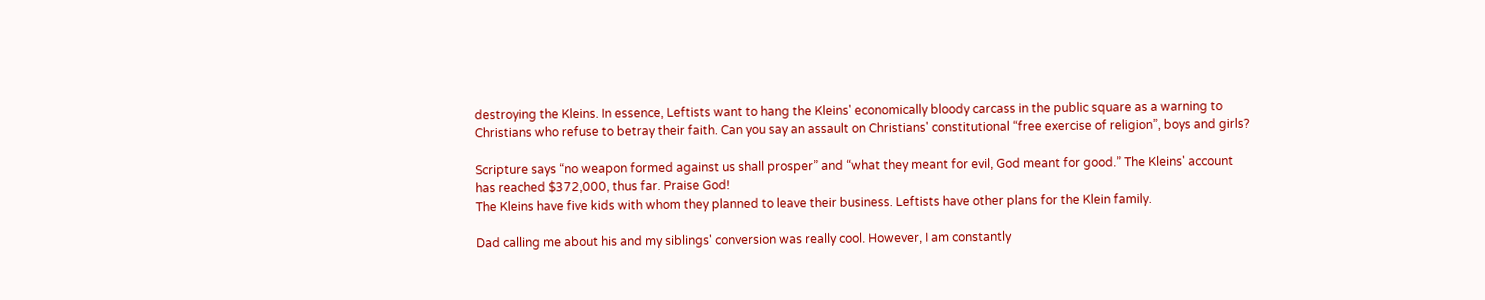destroying the Kleins. In essence, Leftists want to hang the Kleins' economically bloody carcass in the public square as a warning to Christians who refuse to betray their faith. Can you say an assault on Christians' constitutional “free exercise of religion”, boys and girls?

Scripture says “no weapon formed against us shall prosper” and “what they meant for evil, God meant for good.” The Kleins' account has reached $372,000, thus far. Praise God!
The Kleins have five kids with whom they planned to leave their business. Leftists have other plans for the Klein family.

Dad calling me about his and my siblings' conversion was really cool. However, I am constantly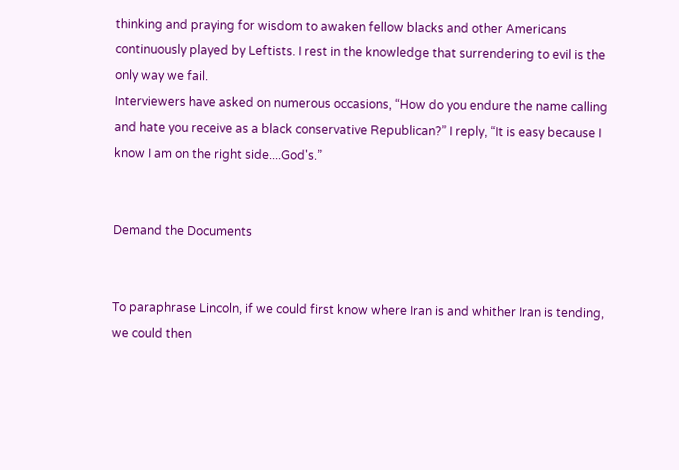thinking and praying for wisdom to awaken fellow blacks and other Americans continuously played by Leftists. I rest in the knowledge that surrendering to evil is the only way we fail.
Interviewers have asked on numerous occasions, “How do you endure the name calling and hate you receive as a black conservative Republican?” I reply, “It is easy because I know I am on the right side....God's.”


Demand the Documents


To paraphrase Lincoln, if we could first know where Iran is and whither Iran is tending, we could then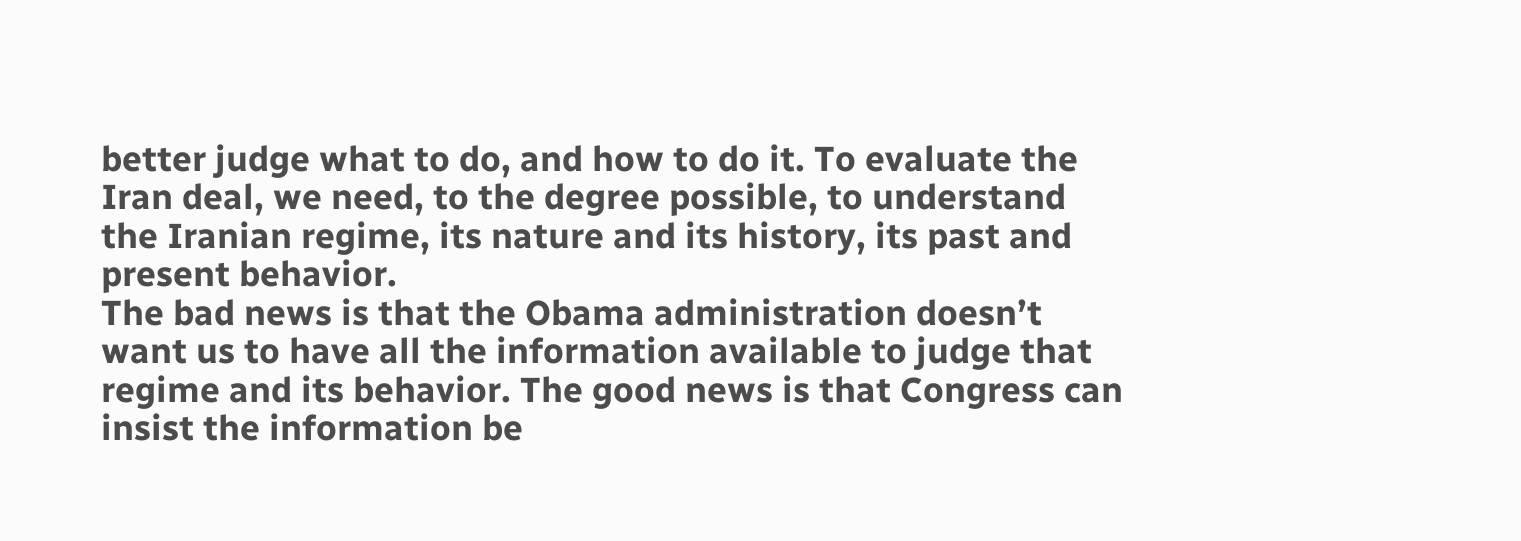better judge what to do, and how to do it. To evaluate the Iran deal, we need, to the degree possible, to understand the Iranian regime, its nature and its history, its past and present behavior.
The bad news is that the Obama administration doesn’t want us to have all the information available to judge that regime and its behavior. The good news is that Congress can insist the information be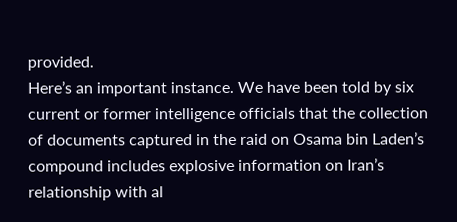provided.
Here’s an important instance. We have been told by six current or former intelligence officials that the collection of documents captured in the raid on Osama bin Laden’s compound includes explosive information on Iran’s relationship with al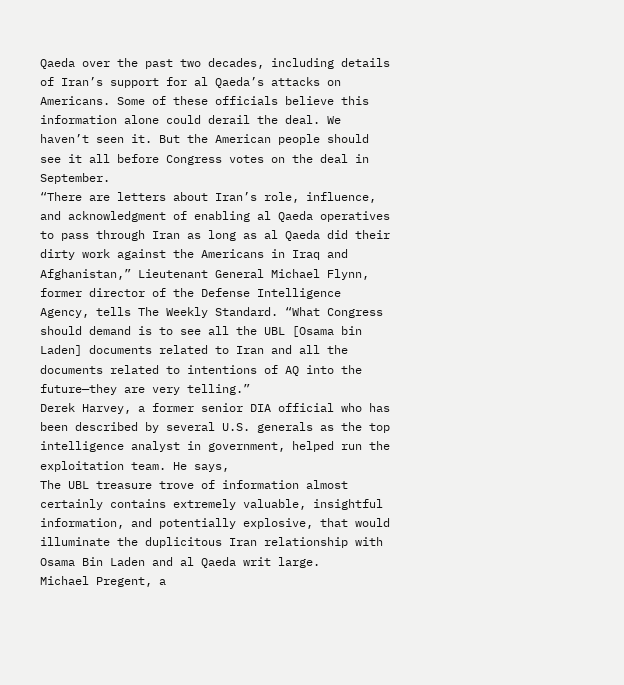Qaeda over the past two decades, including details of Iran’s support for al Qaeda’s attacks on Americans. Some of these officials believe this information alone could derail the deal. We haven’t seen it. But the American people should see it all before Congress votes on the deal in September.
“There are letters about Iran’s role, influence, and acknowledgment of enabling al Qaeda operatives to pass through Iran as long as al Qaeda did their dirty work against the Americans in Iraq and Afghanistan,” Lieutenant General Michael Flynn, former director of the Defense Intelligence Agency, tells The Weekly Standard. “What Congress should demand is to see all the UBL [Osama bin Laden] documents related to Iran and all the documents related to intentions of AQ into the future—they are very telling.”
Derek Harvey, a former senior DIA official who has been described by several U.S. generals as the top intelligence analyst in government, helped run the exploitation team. He says,
The UBL treasure trove of information almost certainly contains extremely valuable, insightful information, and potentially explosive, that would illuminate the duplicitous Iran relationship with Osama Bin Laden and al Qaeda writ large.
Michael Pregent, a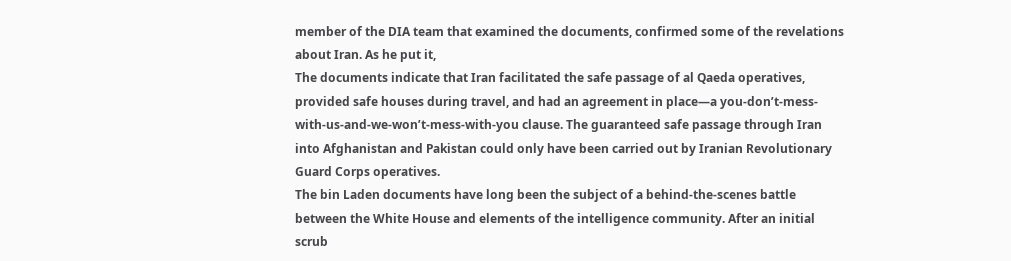member of the DIA team that examined the documents, confirmed some of the revelations about Iran. As he put it,
The documents indicate that Iran facilitated the safe passage of al Qaeda operatives, provided safe houses during travel, and had an agreement in place—a you-don’t-mess-with-us-and-we-won’t-mess-with-you clause. The guaranteed safe passage through Iran into Afghanistan and Pakistan could only have been carried out by Iranian Revolutionary Guard Corps operatives.
The bin Laden documents have long been the subject of a behind-the-scenes battle between the White House and elements of the intelligence community. After an initial scrub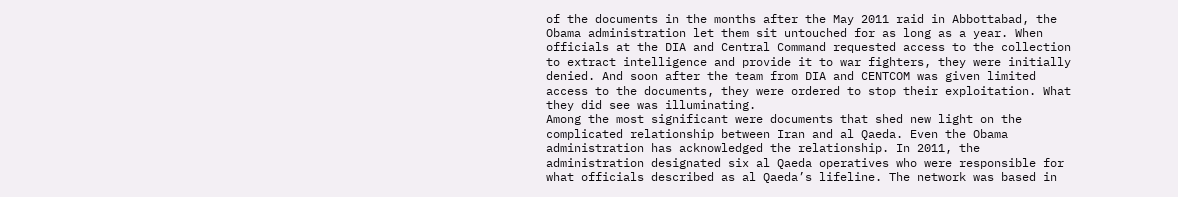of the documents in the months after the May 2011 raid in Abbottabad, the Obama administration let them sit untouched for as long as a year. When officials at the DIA and Central Command requested access to the collection to extract intelligence and provide it to war fighters, they were initially denied. And soon after the team from DIA and CENTCOM was given limited access to the documents, they were ordered to stop their exploitation. What they did see was illuminating.
Among the most significant were documents that shed new light on the complicated relationship between Iran and al Qaeda. Even the Obama administration has acknowledged the relationship. In 2011, the administration designated six al Qaeda operatives who were responsible for what officials described as al Qaeda’s lifeline. The network was based in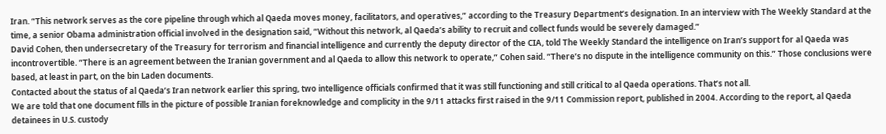Iran. “This network serves as the core pipeline through which al Qaeda moves money, facilitators, and operatives,” according to the Treasury Department’s designation. In an interview with The Weekly Standard at the time, a senior Obama administration official involved in the designation said, “Without this network, al Qaeda’s ability to recruit and collect funds would be severely damaged.”
David Cohen, then undersecretary of the Treasury for terrorism and financial intelligence and currently the deputy director of the CIA, told The Weekly Standard the intelligence on Iran’s support for al Qaeda was incontrovertible. “There is an agreement between the Iranian government and al Qaeda to allow this network to operate,” Cohen said. “There’s no dispute in the intelligence community on this.” Those conclusions were based, at least in part, on the bin Laden documents.
Contacted about the status of al Qaeda’s Iran network earlier this spring, two intelligence officials confirmed that it was still functioning and still critical to al Qaeda operations. That’s not all.
We are told that one document fills in the picture of possible Iranian foreknowledge and complicity in the 9/11 attacks first raised in the 9/11 Commission report, published in 2004. According to the report, al Qaeda detainees in U.S. custody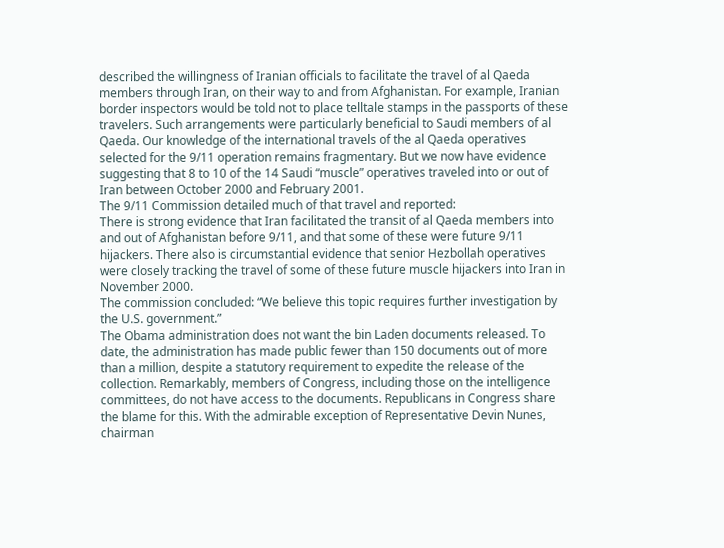described the willingness of Iranian officials to facilitate the travel of al Qaeda members through Iran, on their way to and from Afghanistan. For example, Iranian border inspectors would be told not to place telltale stamps in the passports of these travelers. Such arrangements were particularly beneficial to Saudi members of al Qaeda. Our knowledge of the international travels of the al Qaeda operatives selected for the 9/11 operation remains fragmentary. But we now have evidence suggesting that 8 to 10 of the 14 Saudi “muscle” operatives traveled into or out of Iran between October 2000 and February 2001.
The 9/11 Commission detailed much of that travel and reported:
There is strong evidence that Iran facilitated the transit of al Qaeda members into and out of Afghanistan before 9/11, and that some of these were future 9/11 hijackers. There also is circumstantial evidence that senior Hezbollah operatives were closely tracking the travel of some of these future muscle hijackers into Iran in November 2000.
The commission concluded: “We believe this topic requires further investigation by the U.S. government.”
The Obama administration does not want the bin Laden documents released. To date, the administration has made public fewer than 150 documents out of more than a million, despite a statutory requirement to expedite the release of the collection. Remarkably, members of Congress, including those on the intelligence committees, do not have access to the documents. Republicans in Congress share the blame for this. With the admirable exception of Representative Devin Nunes, chairman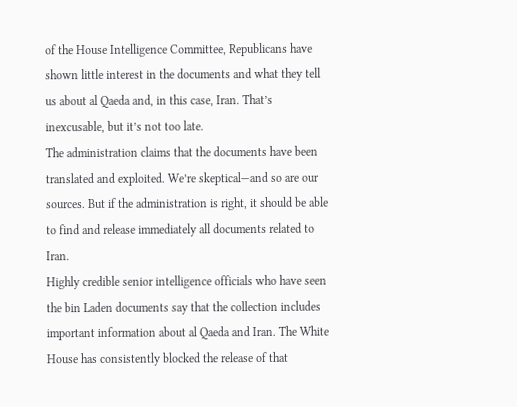of the House Intelligence Committee, Republicans have shown little interest in the documents and what they tell us about al Qaeda and, in this case, Iran. That’s inexcusable, but it’s not too late.
The administration claims that the documents have been translated and exploited. We’re skeptical—and so are our sources. But if the administration is right, it should be able to find and release immediately all documents related to Iran.
Highly credible senior intelligence officials who have seen the bin Laden documents say that the collection includes important information about al Qaeda and Iran. The White House has consistently blocked the release of that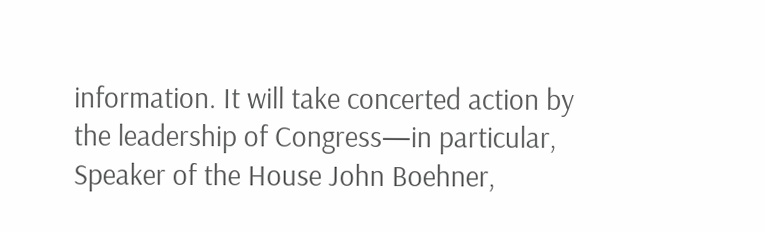information. It will take concerted action by the leadership of Congress—in particular, Speaker of the House John Boehner,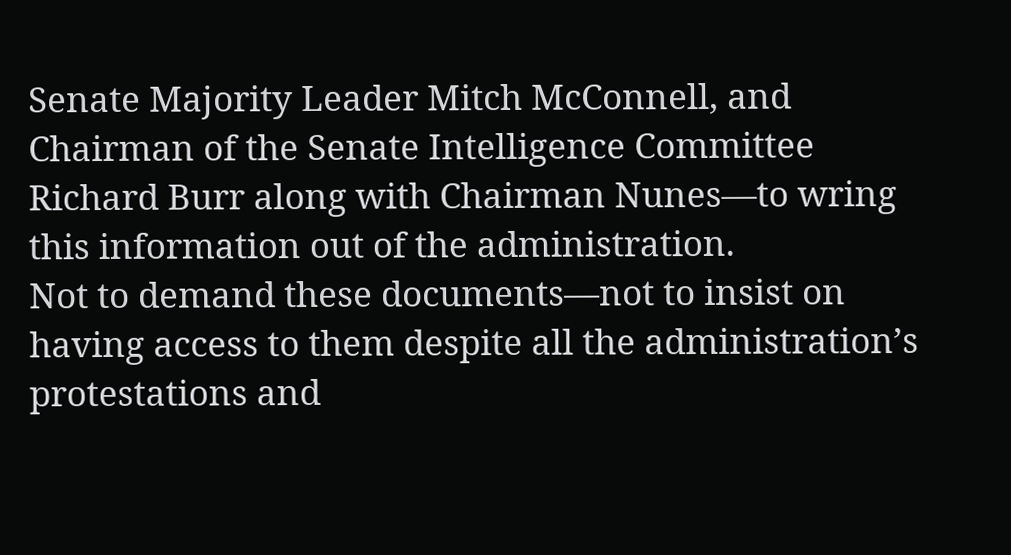Senate Majority Leader Mitch McConnell, and Chairman of the Senate Intelligence Committee Richard Burr along with Chairman Nunes—to wring this information out of the administration.
Not to demand these documents—not to insist on having access to them despite all the administration’s protestations and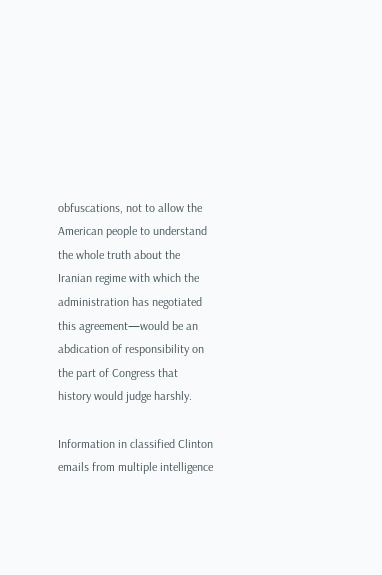obfuscations, not to allow the American people to understand the whole truth about the Iranian regime with which the administration has negotiated this agreement—would be an abdication of responsibility on the part of Congress that history would judge harshly.

Information in classified Clinton emails from multiple intelligence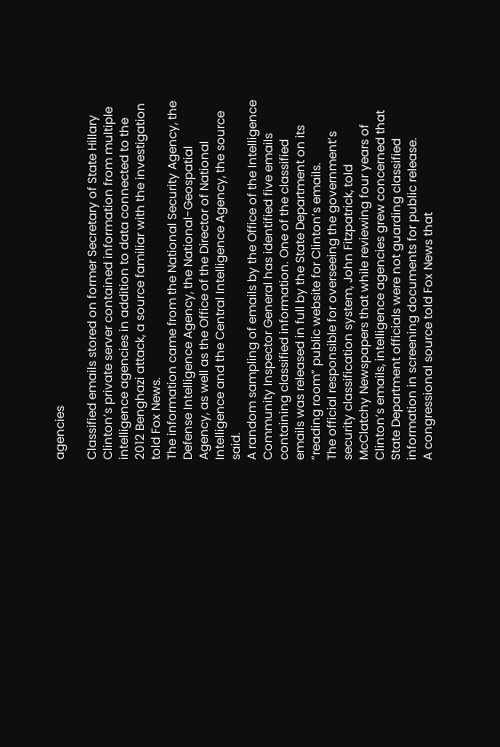agencies

Classified emails stored on former Secretary of State Hillary Clinton’s private server contained information from multiple intelligence agencies in addition to data connected to the 2012 Benghazi attack, a source familiar with the investigation told Fox News.
The information came from the National Security Agency, the Defense Intelligence Agency, the National-Geospatial Agency, as well as the Office of the Director of National Intelligence and the Central Intelligence Agency, the source said.
A random sampling of emails by the Office of the Intelligence Community Inspector General has identified five emails containing classified information. One of the classified emails was released in full by the State Department on its “reading room” public website for Clinton’s emails.
The official responsible for overseeing the government’s security classification system, John Fitzpatrick, told McClatchy Newspapers that while reviewing four years of Clinton’s emails, intelligence agencies grew concerned that State Department officials were not guarding classified information in screening documents for public release.
A congressional source told Fox News that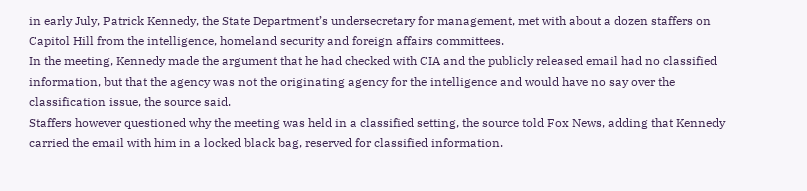in early July, Patrick Kennedy, the State Department’s undersecretary for management, met with about a dozen staffers on Capitol Hill from the intelligence, homeland security and foreign affairs committees.
In the meeting, Kennedy made the argument that he had checked with CIA and the publicly released email had no classified information, but that the agency was not the originating agency for the intelligence and would have no say over the classification issue, the source said.
Staffers however questioned why the meeting was held in a classified setting, the source told Fox News, adding that Kennedy carried the email with him in a locked black bag, reserved for classified information.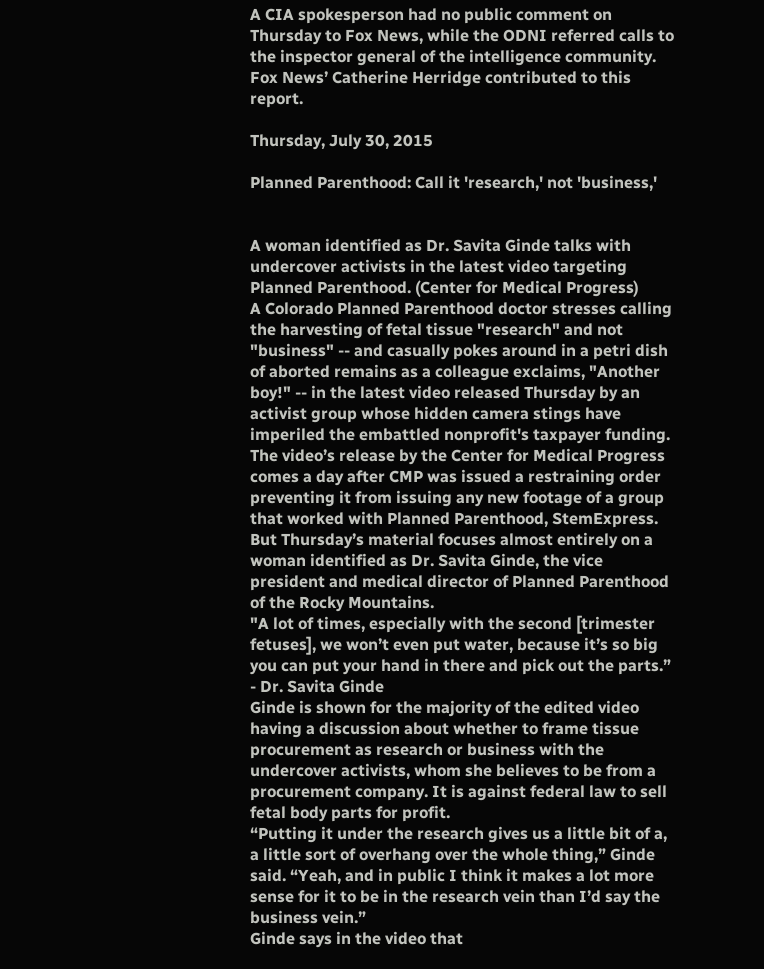A CIA spokesperson had no public comment on Thursday to Fox News, while the ODNI referred calls to the inspector general of the intelligence community.
Fox News’ Catherine Herridge contributed to this report.

Thursday, July 30, 2015

Planned Parenthood: Call it 'research,' not 'business,'


A woman identified as Dr. Savita Ginde talks with undercover activists in the latest video targeting Planned Parenthood. (Center for Medical Progress)
A Colorado Planned Parenthood doctor stresses calling the harvesting of fetal tissue "research" and not "business" -- and casually pokes around in a petri dish of aborted remains as a colleague exclaims, "Another boy!" -- in the latest video released Thursday by an activist group whose hidden camera stings have imperiled the embattled nonprofit's taxpayer funding.
The video’s release by the Center for Medical Progress comes a day after CMP was issued a restraining order preventing it from issuing any new footage of a group that worked with Planned Parenthood, StemExpress. But Thursday’s material focuses almost entirely on a woman identified as Dr. Savita Ginde, the vice president and medical director of Planned Parenthood of the Rocky Mountains.
"A lot of times, especially with the second [trimester fetuses], we won’t even put water, because it’s so big you can put your hand in there and pick out the parts.”
- Dr. Savita Ginde
Ginde is shown for the majority of the edited video having a discussion about whether to frame tissue procurement as research or business with the undercover activists, whom she believes to be from a procurement company. It is against federal law to sell fetal body parts for profit.
“Putting it under the research gives us a little bit of a, a little sort of overhang over the whole thing,” Ginde said. “Yeah, and in public I think it makes a lot more sense for it to be in the research vein than I’d say the business vein.”
Ginde says in the video that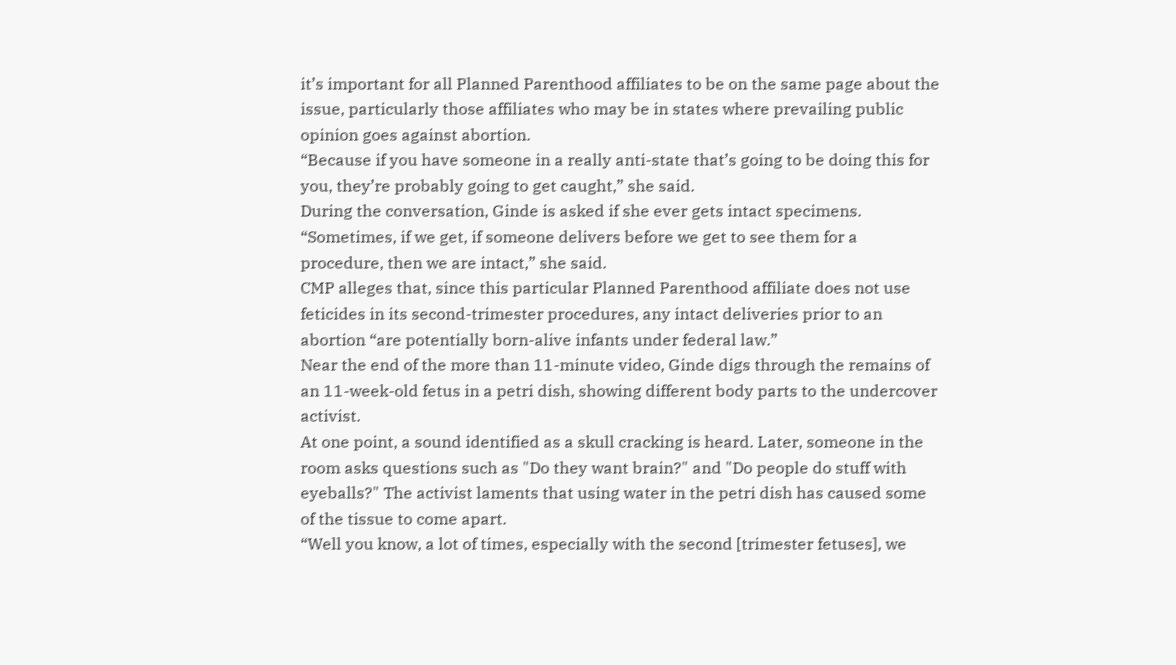it’s important for all Planned Parenthood affiliates to be on the same page about the issue, particularly those affiliates who may be in states where prevailing public opinion goes against abortion.
“Because if you have someone in a really anti-state that’s going to be doing this for you, they’re probably going to get caught,” she said.
During the conversation, Ginde is asked if she ever gets intact specimens.
“Sometimes, if we get, if someone delivers before we get to see them for a procedure, then we are intact,” she said.
CMP alleges that, since this particular Planned Parenthood affiliate does not use feticides in its second-trimester procedures, any intact deliveries prior to an abortion “are potentially born-alive infants under federal law.”
Near the end of the more than 11-minute video, Ginde digs through the remains of an 11-week-old fetus in a petri dish, showing different body parts to the undercover activist.
At one point, a sound identified as a skull cracking is heard. Later, someone in the room asks questions such as "Do they want brain?" and "Do people do stuff with eyeballs?" The activist laments that using water in the petri dish has caused some of the tissue to come apart.
“Well you know, a lot of times, especially with the second [trimester fetuses], we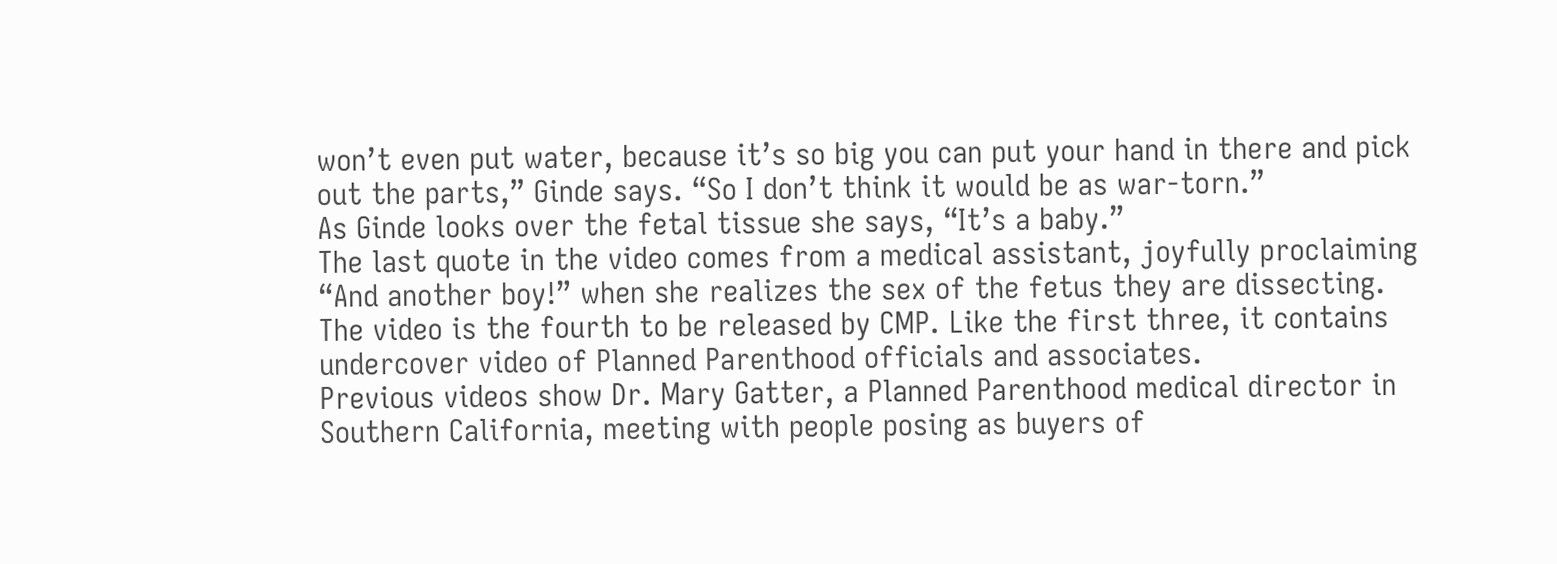won’t even put water, because it’s so big you can put your hand in there and pick out the parts,” Ginde says. “So I don’t think it would be as war-torn.”
As Ginde looks over the fetal tissue she says, “It’s a baby.”
The last quote in the video comes from a medical assistant, joyfully proclaiming “And another boy!” when she realizes the sex of the fetus they are dissecting.
The video is the fourth to be released by CMP. Like the first three, it contains undercover video of Planned Parenthood officials and associates.
Previous videos show Dr. Mary Gatter, a Planned Parenthood medical director in Southern California, meeting with people posing as buyers of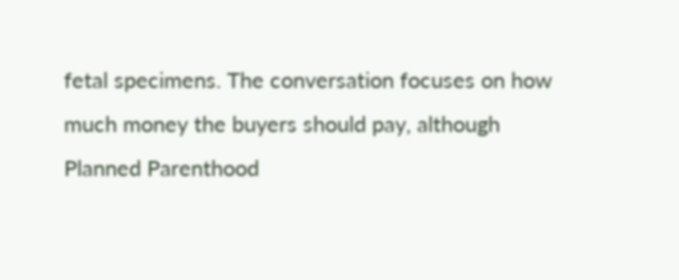fetal specimens. The conversation focuses on how much money the buyers should pay, although Planned Parenthood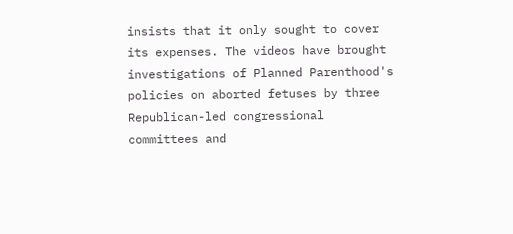insists that it only sought to cover its expenses. The videos have brought investigations of Planned Parenthood's policies on aborted fetuses by three Republican-led congressional committees and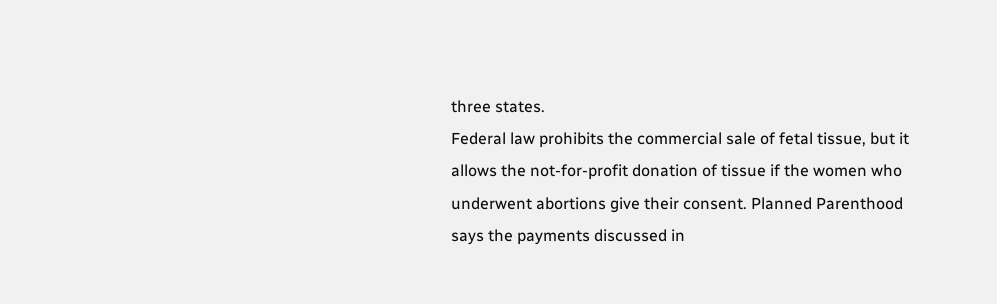three states.
Federal law prohibits the commercial sale of fetal tissue, but it allows the not-for-profit donation of tissue if the women who underwent abortions give their consent. Planned Parenthood says the payments discussed in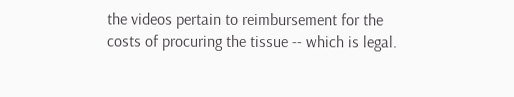the videos pertain to reimbursement for the costs of procuring the tissue -- which is legal.